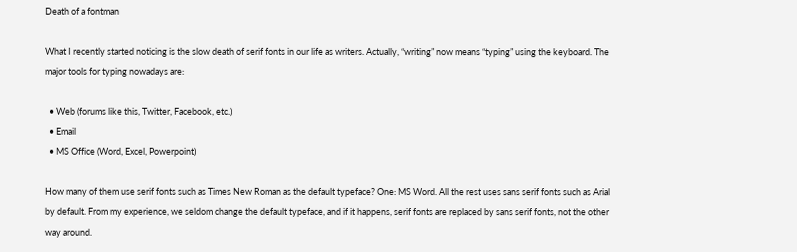Death of a fontman

What I recently started noticing is the slow death of serif fonts in our life as writers. Actually, “writing” now means “typing” using the keyboard. The major tools for typing nowadays are:

  • Web (forums like this, Twitter, Facebook, etc.)
  • Email
  • MS Office (Word, Excel, Powerpoint)

How many of them use serif fonts such as Times New Roman as the default typeface? One: MS Word. All the rest uses sans serif fonts such as Arial by default. From my experience, we seldom change the default typeface, and if it happens, serif fonts are replaced by sans serif fonts, not the other way around.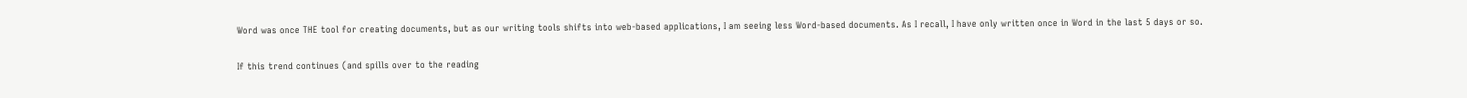Word was once THE tool for creating documents, but as our writing tools shifts into web-based applications, I am seeing less Word-based documents. As I recall, I have only written once in Word in the last 5 days or so.

If this trend continues (and spills over to the reading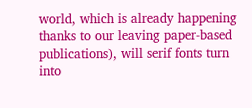world, which is already happening thanks to our leaving paper-based publications), will serif fonts turn into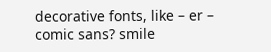decorative fonts, like – er – comic sans? smile